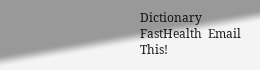Dictionary   FastHealth  Email This!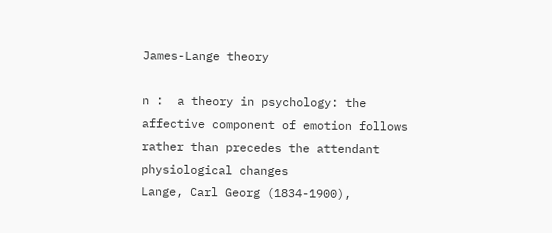James-Lange theory

n :  a theory in psychology: the affective component of emotion follows rather than precedes the attendant physiological changes
Lange, Carl Georg (1834-1900),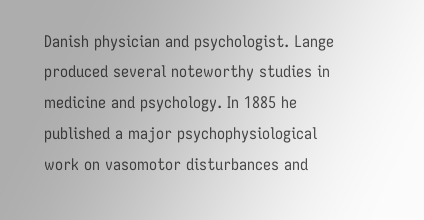Danish physician and psychologist. Lange produced several noteworthy studies in medicine and psychology. In 1885 he published a major psychophysiological work on vasomotor disturbances and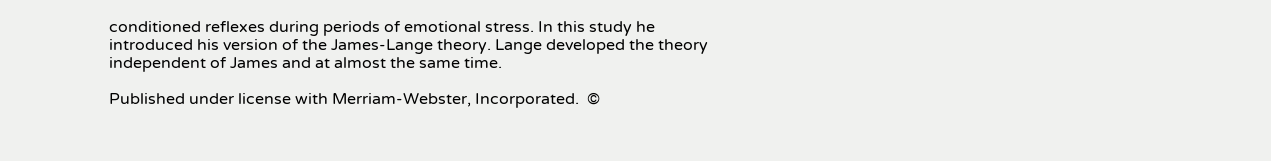conditioned reflexes during periods of emotional stress. In this study he introduced his version of the James-Lange theory. Lange developed the theory independent of James and at almost the same time.

Published under license with Merriam-Webster, Incorporated.  ©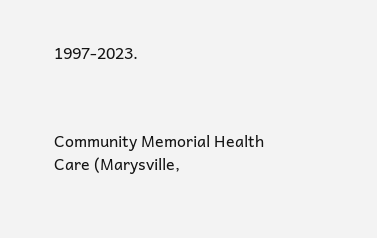1997-2023.



Community Memorial Health Care (Marysville,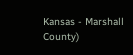Kansas - Marshall County)